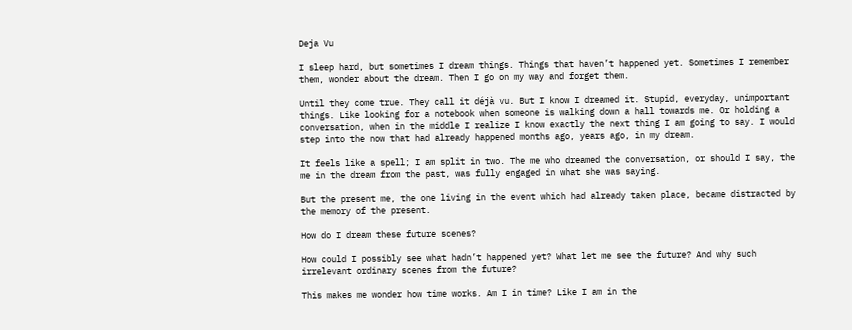Deja Vu

I sleep hard, but sometimes I dream things. Things that haven’t happened yet. Sometimes I remember them, wonder about the dream. Then I go on my way and forget them.

Until they come true. They call it déjà vu. But I know I dreamed it. Stupid, everyday, unimportant things. Like looking for a notebook when someone is walking down a hall towards me. Or holding a conversation, when in the middle I realize I know exactly the next thing I am going to say. I would step into the now that had already happened months ago, years ago, in my dream.

It feels like a spell; I am split in two. The me who dreamed the conversation, or should I say, the me in the dream from the past, was fully engaged in what she was saying.

But the present me, the one living in the event which had already taken place, became distracted by the memory of the present.

How do I dream these future scenes?

How could I possibly see what hadn’t happened yet? What let me see the future? And why such irrelevant ordinary scenes from the future?

This makes me wonder how time works. Am I in time? Like I am in the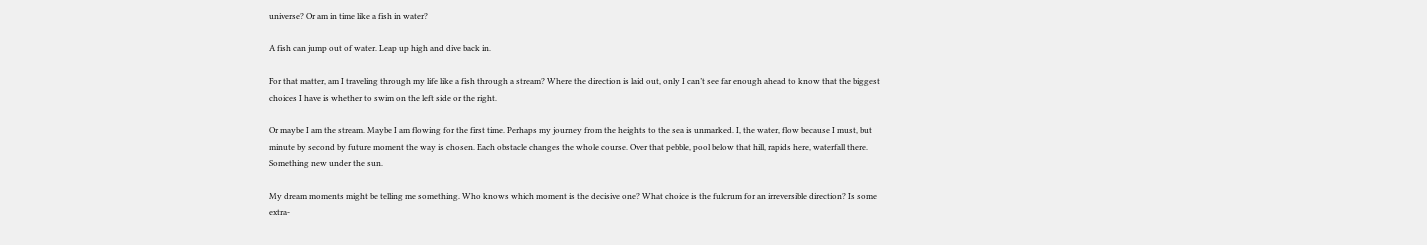universe? Or am in time like a fish in water?

A fish can jump out of water. Leap up high and dive back in.

For that matter, am I traveling through my life like a fish through a stream? Where the direction is laid out, only I can’t see far enough ahead to know that the biggest choices I have is whether to swim on the left side or the right.

Or maybe I am the stream. Maybe I am flowing for the first time. Perhaps my journey from the heights to the sea is unmarked. I, the water, flow because I must, but minute by second by future moment the way is chosen. Each obstacle changes the whole course. Over that pebble, pool below that hill, rapids here, waterfall there. Something new under the sun.

My dream moments might be telling me something. Who knows which moment is the decisive one? What choice is the fulcrum for an irreversible direction? Is some extra-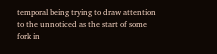temporal being trying to draw attention to the unnoticed as the start of some fork in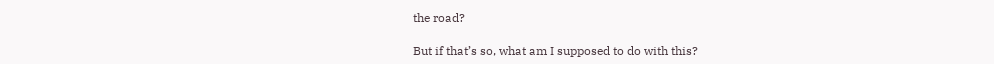the road?

But if that’s so, what am I supposed to do with this?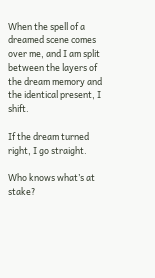When the spell of a dreamed scene comes over me, and I am split between the layers of the dream memory and the identical present, I shift.

If the dream turned right, I go straight.

Who knows what’s at stake?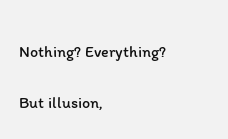Nothing? Everything?

But illusion,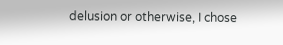delusion or otherwise, I chose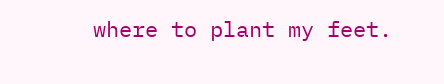where to plant my feet.